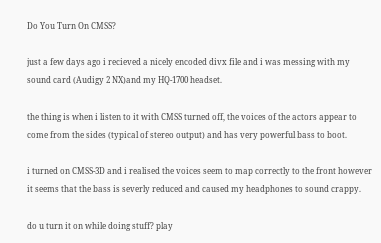Do You Turn On CMSS?

just a few days ago i recieved a nicely encoded divx file and i was messing with my sound card (Audigy 2 NX)and my HQ-1700 headset.

the thing is when i listen to it with CMSS turned off, the voices of the actors appear to come from the sides (typical of stereo output) and has very powerful bass to boot.

i turned on CMSS-3D and i realised the voices seem to map correctly to the front however it seems that the bass is severly reduced and caused my headphones to sound crappy.

do u turn it on while doing stuff? play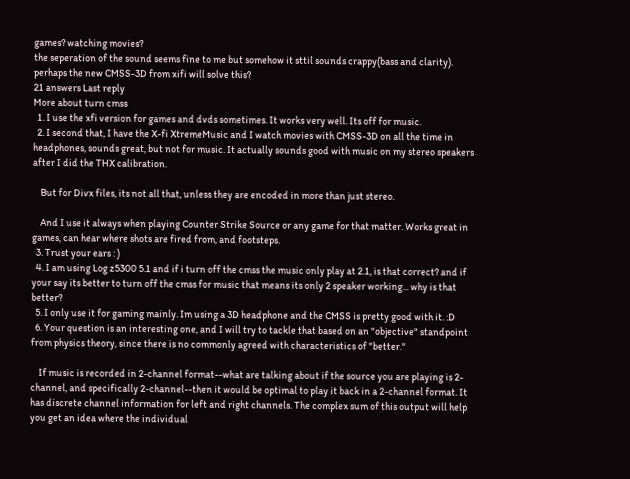games? watching movies?
the seperation of the sound seems fine to me but somehow it sttil sounds crappy(bass and clarity). perhaps the new CMSS-3D from xifi will solve this?
21 answers Last reply
More about turn cmss
  1. I use the xfi version for games and dvds sometimes. It works very well. Its off for music.
  2. I second that, I have the X-fi XtremeMusic and I watch movies with CMSS-3D on all the time in headphones, sounds great, but not for music. It actually sounds good with music on my stereo speakers after I did the THX calibration.

    But for Divx files, its not all that, unless they are encoded in more than just stereo.

    And I use it always when playing Counter Strike Source or any game for that matter. Works great in games, can hear where shots are fired from, and footsteps.
  3. Trust your ears : )
  4. I am using Log z5300 5.1 and if i turn off the cmss the music only play at 2.1, is that correct? and if your say its better to turn off the cmss for music that means its only 2 speaker working... why is that better?
  5. I only use it for gaming mainly. Im using a 3D headphone and the CMSS is pretty good with it. :D
  6. Your question is an interesting one, and I will try to tackle that based on an "objective" standpoint from physics theory, since there is no commonly agreed with characteristics of "better."

    If music is recorded in 2-channel format--what are talking about if the source you are playing is 2-channel, and specifically 2-channel--then it would be optimal to play it back in a 2-channel format. It has discrete channel information for left and right channels. The complex sum of this output will help you get an idea where the individual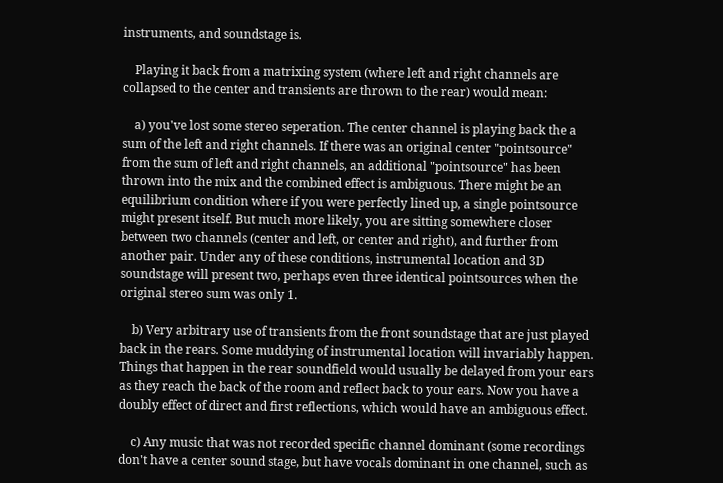instruments, and soundstage is.

    Playing it back from a matrixing system (where left and right channels are collapsed to the center and transients are thrown to the rear) would mean:

    a) you've lost some stereo seperation. The center channel is playing back the a sum of the left and right channels. If there was an original center "pointsource" from the sum of left and right channels, an additional "pointsource" has been thrown into the mix and the combined effect is ambiguous. There might be an equilibrium condition where if you were perfectly lined up, a single pointsource might present itself. But much more likely, you are sitting somewhere closer between two channels (center and left, or center and right), and further from another pair. Under any of these conditions, instrumental location and 3D soundstage will present two, perhaps even three identical pointsources when the original stereo sum was only 1.

    b) Very arbitrary use of transients from the front soundstage that are just played back in the rears. Some muddying of instrumental location will invariably happen. Things that happen in the rear soundfield would usually be delayed from your ears as they reach the back of the room and reflect back to your ears. Now you have a doubly effect of direct and first reflections, which would have an ambiguous effect.

    c) Any music that was not recorded specific channel dominant (some recordings don't have a center sound stage, but have vocals dominant in one channel, such as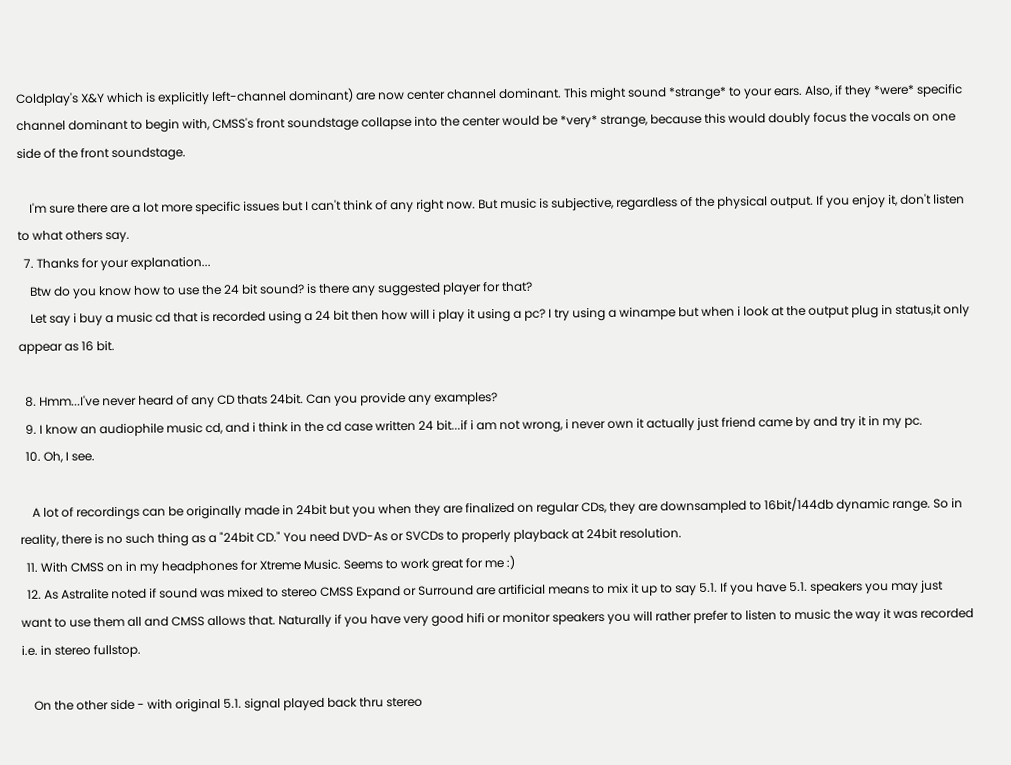Coldplay's X&Y which is explicitly left-channel dominant) are now center channel dominant. This might sound *strange* to your ears. Also, if they *were* specific channel dominant to begin with, CMSS's front soundstage collapse into the center would be *very* strange, because this would doubly focus the vocals on one side of the front soundstage.

    I'm sure there are a lot more specific issues but I can't think of any right now. But music is subjective, regardless of the physical output. If you enjoy it, don't listen to what others say.
  7. Thanks for your explanation...
    Btw do you know how to use the 24 bit sound? is there any suggested player for that?
    Let say i buy a music cd that is recorded using a 24 bit then how will i play it using a pc? I try using a winampe but when i look at the output plug in status,it only appear as 16 bit.

  8. Hmm...I've never heard of any CD thats 24bit. Can you provide any examples?
  9. I know an audiophile music cd, and i think in the cd case written 24 bit...if i am not wrong, i never own it actually just friend came by and try it in my pc.
  10. Oh, I see.

    A lot of recordings can be originally made in 24bit but you when they are finalized on regular CDs, they are downsampled to 16bit/144db dynamic range. So in reality, there is no such thing as a "24bit CD." You need DVD-As or SVCDs to properly playback at 24bit resolution.
  11. With CMSS on in my headphones for Xtreme Music. Seems to work great for me :)
  12. As Astralite noted if sound was mixed to stereo CMSS Expand or Surround are artificial means to mix it up to say 5.1. If you have 5.1. speakers you may just want to use them all and CMSS allows that. Naturally if you have very good hifi or monitor speakers you will rather prefer to listen to music the way it was recorded i.e. in stereo fullstop.

    On the other side - with original 5.1. signal played back thru stereo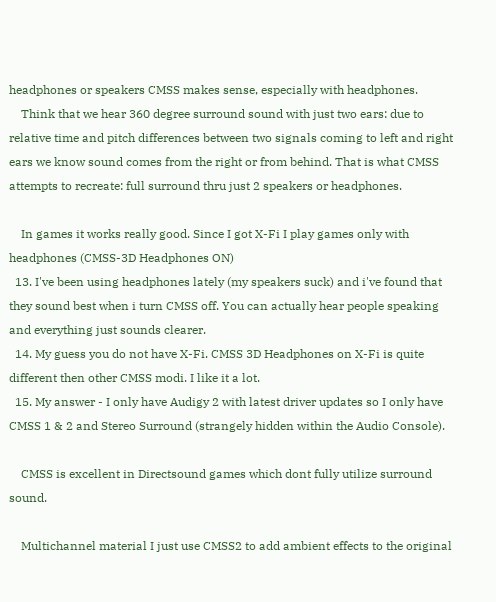headphones or speakers CMSS makes sense, especially with headphones.
    Think that we hear 360 degree surround sound with just two ears: due to relative time and pitch differences between two signals coming to left and right ears we know sound comes from the right or from behind. That is what CMSS attempts to recreate: full surround thru just 2 speakers or headphones.

    In games it works really good. Since I got X-Fi I play games only with headphones (CMSS-3D Headphones ON)
  13. I've been using headphones lately (my speakers suck) and i've found that they sound best when i turn CMSS off. You can actually hear people speaking and everything just sounds clearer.
  14. My guess you do not have X-Fi. CMSS 3D Headphones on X-Fi is quite different then other CMSS modi. I like it a lot.
  15. My answer - I only have Audigy 2 with latest driver updates so I only have CMSS 1 & 2 and Stereo Surround (strangely hidden within the Audio Console).

    CMSS is excellent in Directsound games which dont fully utilize surround sound.

    Multichannel material I just use CMSS2 to add ambient effects to the original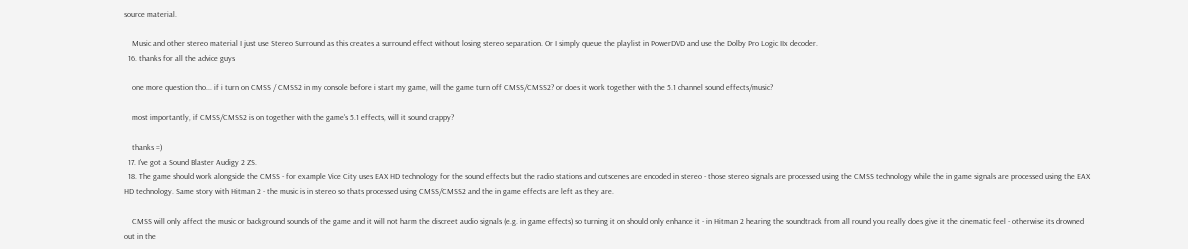source material.

    Music and other stereo material I just use Stereo Surround as this creates a surround effect without losing stereo separation. Or I simply queue the playlist in PowerDVD and use the Dolby Pro Logic IIx decoder.
  16. thanks for all the advice guys

    one more question tho... if i turn on CMSS / CMSS2 in my console before i start my game, will the game turn off CMSS/CMSS2? or does it work together with the 5.1 channel sound effects/music?

    most importantly, if CMSS/CMSS2 is on together with the game's 5.1 effects, will it sound crappy?

    thanks =)
  17. I've got a Sound Blaster Audigy 2 ZS.
  18. The game should work alongside the CMSS - for example Vice City uses EAX HD technology for the sound effects but the radio stations and cutscenes are encoded in stereo - those stereo signals are processed using the CMSS technology while the in game signals are processed using the EAX HD technology. Same story with Hitman 2 - the music is in stereo so thats processed using CMSS/CMSS2 and the in game effects are left as they are.

    CMSS will only affect the music or background sounds of the game and it will not harm the discreet audio signals (e.g. in game effects) so turning it on should only enhance it - in Hitman 2 hearing the soundtrack from all round you really does give it the cinematic feel - otherwise its drowned out in the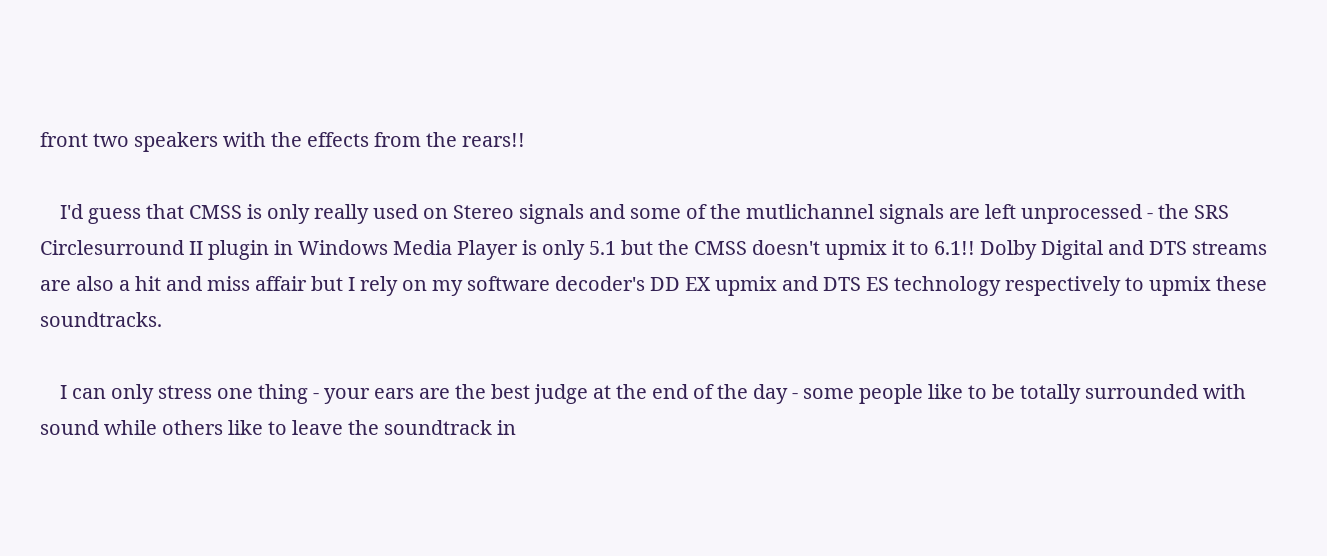front two speakers with the effects from the rears!!

    I'd guess that CMSS is only really used on Stereo signals and some of the mutlichannel signals are left unprocessed - the SRS Circlesurround II plugin in Windows Media Player is only 5.1 but the CMSS doesn't upmix it to 6.1!! Dolby Digital and DTS streams are also a hit and miss affair but I rely on my software decoder's DD EX upmix and DTS ES technology respectively to upmix these soundtracks.

    I can only stress one thing - your ears are the best judge at the end of the day - some people like to be totally surrounded with sound while others like to leave the soundtrack in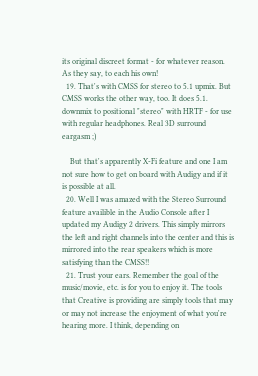its original discreet format - for whatever reason. As they say, to each his own!
  19. That's with CMSS for stereo to 5.1 upmix. But CMSS works the other way, too. It does 5.1. downmix to positional "stereo" with HRTF - for use with regular headphones. Real 3D surround eargasm ;)

    But that's apparently X-Fi feature and one I am not sure how to get on board with Audigy and if it is possible at all.
  20. Well I was amazed with the Stereo Surround feature availible in the Audio Console after I updated my Audigy 2 drivers. This simply mirrors the left and right channels into the center and this is mirrored into the rear speakers which is more satisfying than the CMSS!!
  21. Trust your ears. Remember the goal of the music/movie, etc. is for you to enjoy it. The tools that Creative is providing are simply tools that may or may not increase the enjoyment of what you're hearing more. I think, depending on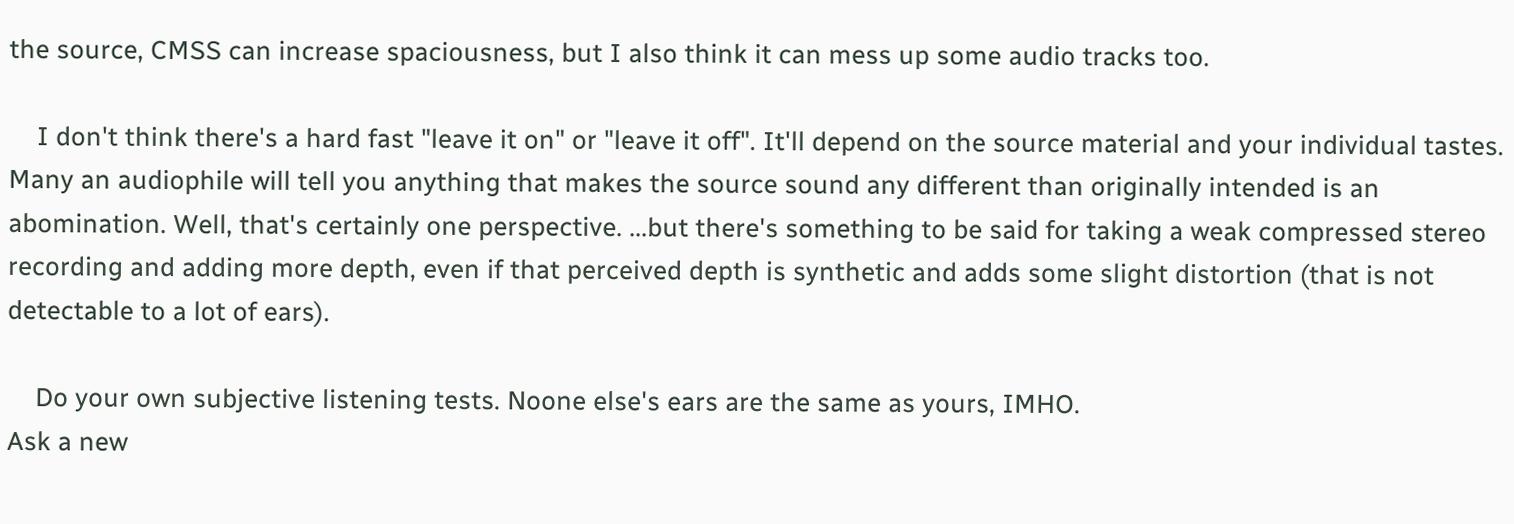the source, CMSS can increase spaciousness, but I also think it can mess up some audio tracks too.

    I don't think there's a hard fast "leave it on" or "leave it off". It'll depend on the source material and your individual tastes. Many an audiophile will tell you anything that makes the source sound any different than originally intended is an abomination. Well, that's certainly one perspective. ...but there's something to be said for taking a weak compressed stereo recording and adding more depth, even if that perceived depth is synthetic and adds some slight distortion (that is not detectable to a lot of ears).

    Do your own subjective listening tests. Noone else's ears are the same as yours, IMHO.
Ask a new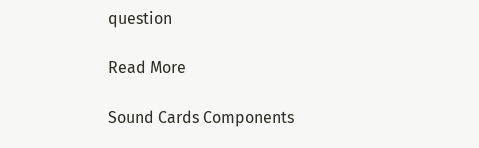question

Read More

Sound Cards Components